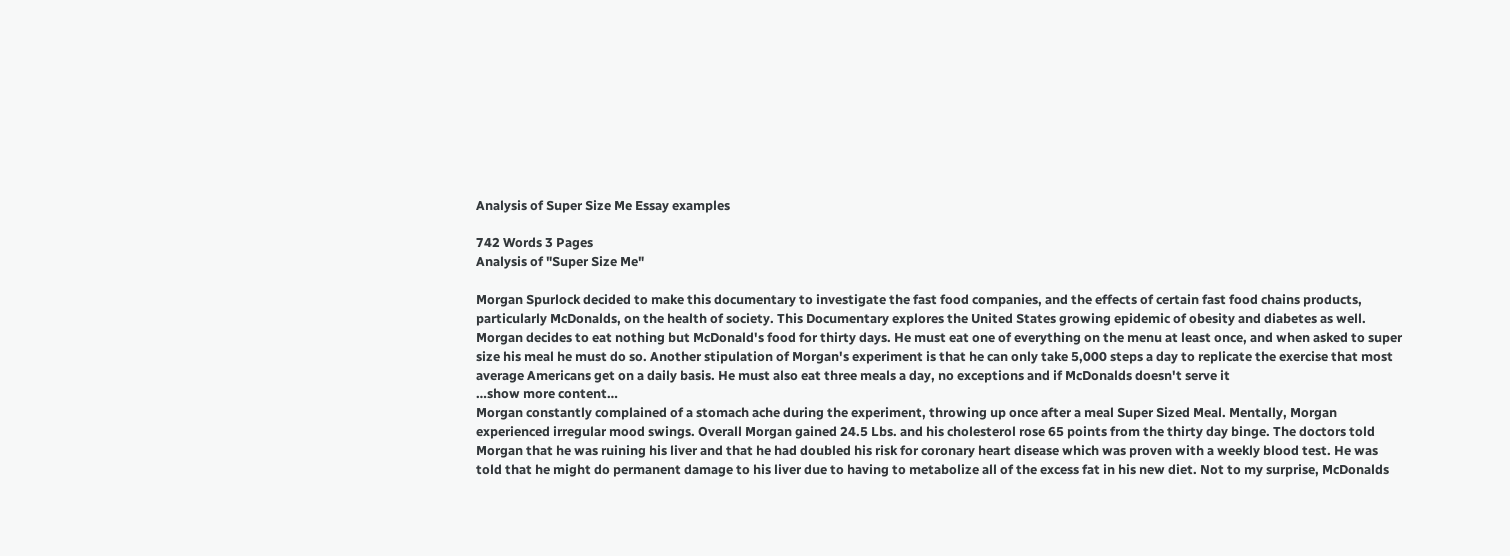Analysis of Super Size Me Essay examples

742 Words 3 Pages
Analysis of "Super Size Me"

Morgan Spurlock decided to make this documentary to investigate the fast food companies, and the effects of certain fast food chains products, particularly McDonalds, on the health of society. This Documentary explores the United States growing epidemic of obesity and diabetes as well. Morgan decides to eat nothing but McDonald's food for thirty days. He must eat one of everything on the menu at least once, and when asked to super size his meal he must do so. Another stipulation of Morgan's experiment is that he can only take 5,000 steps a day to replicate the exercise that most average Americans get on a daily basis. He must also eat three meals a day, no exceptions and if McDonalds doesn't serve it
…show more content…
Morgan constantly complained of a stomach ache during the experiment, throwing up once after a meal Super Sized Meal. Mentally, Morgan experienced irregular mood swings. Overall Morgan gained 24.5 Lbs. and his cholesterol rose 65 points from the thirty day binge. The doctors told Morgan that he was ruining his liver and that he had doubled his risk for coronary heart disease which was proven with a weekly blood test. He was told that he might do permanent damage to his liver due to having to metabolize all of the excess fat in his new diet. Not to my surprise, McDonalds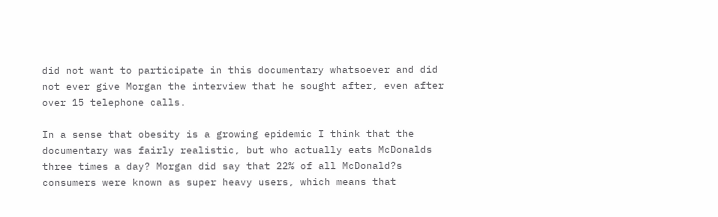did not want to participate in this documentary whatsoever and did not ever give Morgan the interview that he sought after, even after over 15 telephone calls.

In a sense that obesity is a growing epidemic I think that the documentary was fairly realistic, but who actually eats McDonalds three times a day? Morgan did say that 22% of all McDonald?s consumers were known as super heavy users, which means that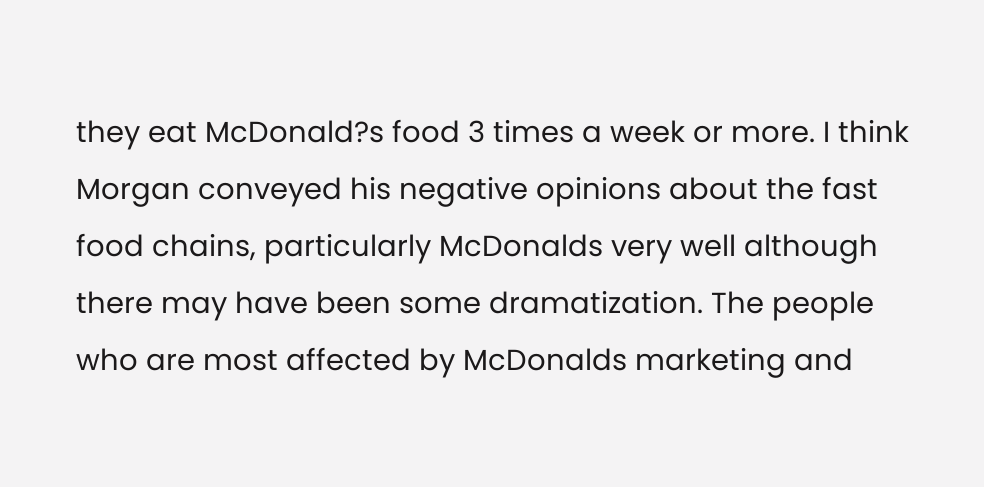they eat McDonald?s food 3 times a week or more. I think Morgan conveyed his negative opinions about the fast food chains, particularly McDonalds very well although there may have been some dramatization. The people who are most affected by McDonalds marketing and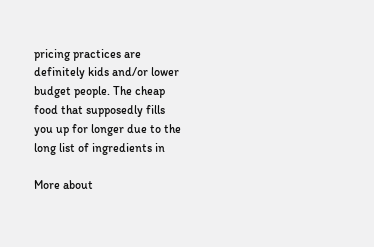pricing practices are definitely kids and/or lower budget people. The cheap food that supposedly fills you up for longer due to the long list of ingredients in

More about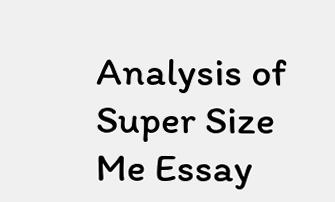Analysis of Super Size Me Essay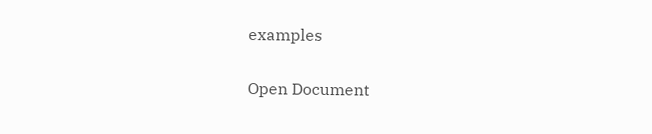examples

Open Document